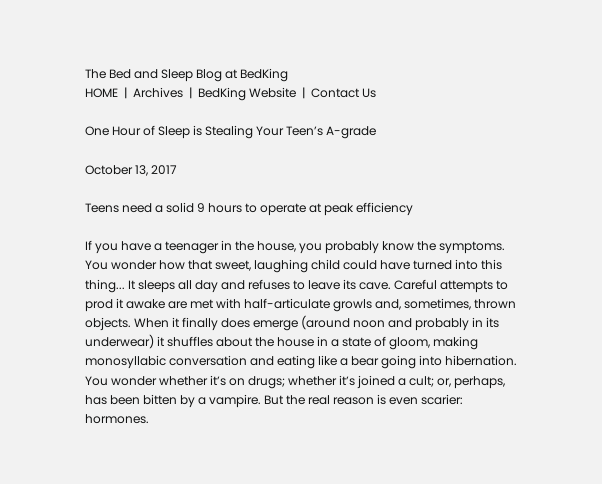The Bed and Sleep Blog at BedKing
HOME  |  Archives  |  BedKing Website  |  Contact Us

One Hour of Sleep is Stealing Your Teen’s A-grade

October 13, 2017

Teens need a solid 9 hours to operate at peak efficiency

If you have a teenager in the house, you probably know the symptoms. You wonder how that sweet, laughing child could have turned into this thing... It sleeps all day and refuses to leave its cave. Careful attempts to prod it awake are met with half-articulate growls and, sometimes, thrown objects. When it finally does emerge (around noon and probably in its underwear) it shuffles about the house in a state of gloom, making monosyllabic conversation and eating like a bear going into hibernation. You wonder whether it’s on drugs; whether it’s joined a cult; or, perhaps, has been bitten by a vampire. But the real reason is even scarier: hormones.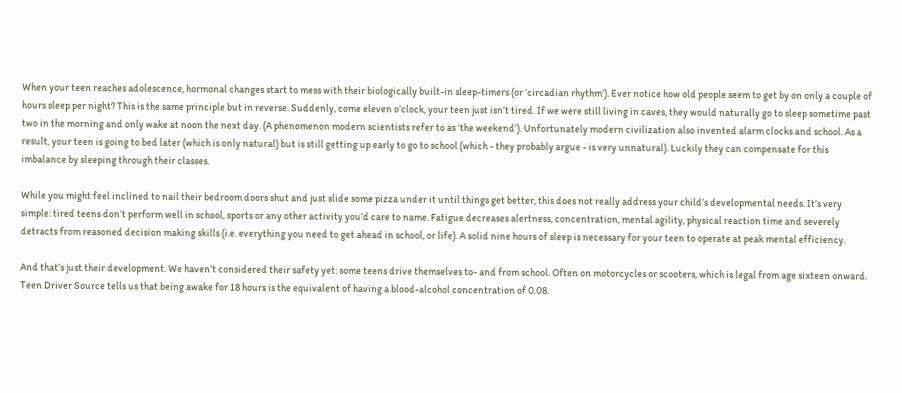When your teen reaches adolescence, hormonal changes start to mess with their biologically built-in sleep-timers (or ‘circadian rhythm’). Ever notice how old people seem to get by on only a couple of hours sleep per night? This is the same principle but in reverse. Suddenly, come eleven o’clock, your teen just isn’t tired. If we were still living in caves, they would naturally go to sleep sometime past two in the morning and only wake at noon the next day. (A phenomenon modern scientists refer to as ‘the weekend’). Unfortunately modern civilization also invented alarm clocks and school. As a result, your teen is going to bed later (which is only natural) but is still getting up early to go to school (which - they probably argue - is very unnatural). Luckily they can compensate for this imbalance by sleeping through their classes.

While you might feel inclined to nail their bedroom doors shut and just slide some pizza under it until things get better, this does not really address your child’s developmental needs. It’s very simple: tired teens don’t perform well in school, sports or any other activity you’d care to name. Fatigue decreases alertness, concentration, mental agility, physical reaction time and severely detracts from reasoned decision making skills (i.e. everything you need to get ahead in school, or life). A solid nine hours of sleep is necessary for your teen to operate at peak mental efficiency.

And that’s just their development. We haven’t considered their safety yet: some teens drive themselves to- and from school. Often on motorcycles or scooters, which is legal from age sixteen onward. Teen Driver Source tells us that being awake for 18 hours is the equivalent of having a blood-alcohol concentration of 0.08.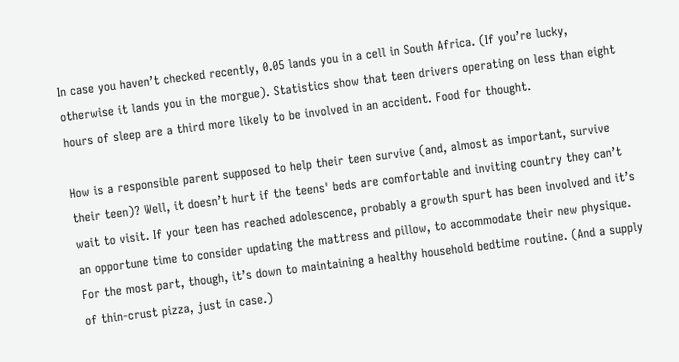In case you haven’t checked recently, 0.05 lands you in a cell in South Africa. (If you’re lucky, otherwise it lands you in the morgue). Statistics show that teen drivers operating on less than eight hours of sleep are a third more likely to be involved in an accident. Food for thought.

How is a responsible parent supposed to help their teen survive (and, almost as important, survive their teen)? Well, it doesn’t hurt if the teens' beds are comfortable and inviting country they can’t wait to visit. If your teen has reached adolescence, probably a growth spurt has been involved and it’s an opportune time to consider updating the mattress and pillow, to accommodate their new physique. For the most part, though, it’s down to maintaining a healthy household bedtime routine. (And a supply of thin-crust pizza, just in case.)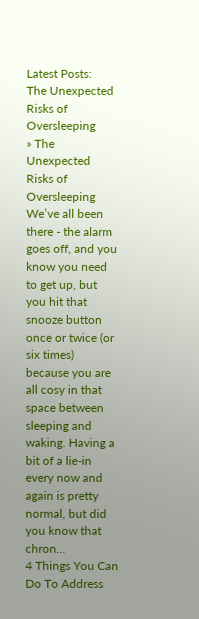Latest Posts:
The Unexpected Risks of Oversleeping
» The Unexpected Risks of Oversleeping We’ve all been there - the alarm goes off, and you know you need to get up, but you hit that snooze button once or twice (or six times) because you are all cosy in that space between sleeping and waking. Having a bit of a lie-in every now and again is pretty normal, but did you know that chron...
4 Things You Can Do To Address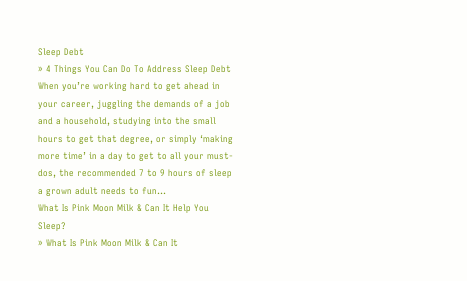Sleep Debt
» 4 Things You Can Do To Address Sleep Debt When you’re working hard to get ahead in your career, juggling the demands of a job and a household, studying into the small hours to get that degree, or simply ‘making more time’ in a day to get to all your must-dos, the recommended 7 to 9 hours of sleep a grown adult needs to fun...
What Is Pink Moon Milk & Can It Help You Sleep?
» What Is Pink Moon Milk & Can It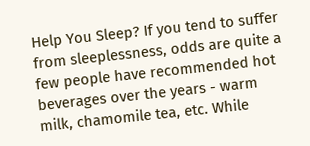Help You Sleep? If you tend to suffer from sleeplessness, odds are quite a few people have recommended hot beverages over the years - warm milk, chamomile tea, etc. While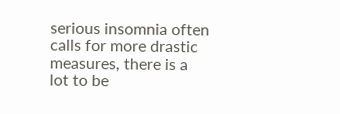serious insomnia often calls for more drastic measures, there is a lot to be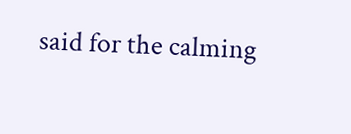said for the calming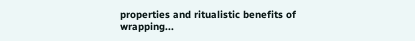properties and ritualistic benefits of wrapping...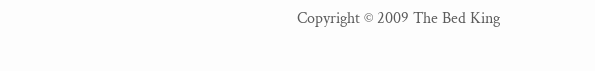Copyright © 2009 The Bed King